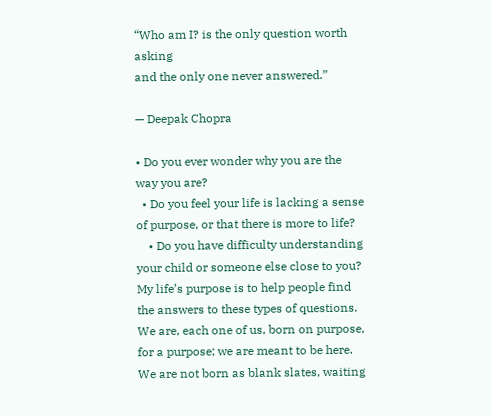“Who am I? is the only question worth asking
and the only one never answered.”

— Deepak Chopra

• Do you ever wonder why you are the way you are?
  • Do you feel your life is lacking a sense of purpose, or that there is more to life?
    • Do you have difficulty understanding your child or someone else close to you?
My life’s purpose is to help people find the answers to these types of questions.
We are, each one of us, born on purpose, for a purpose; we are meant to be here. We are not born as blank slates, waiting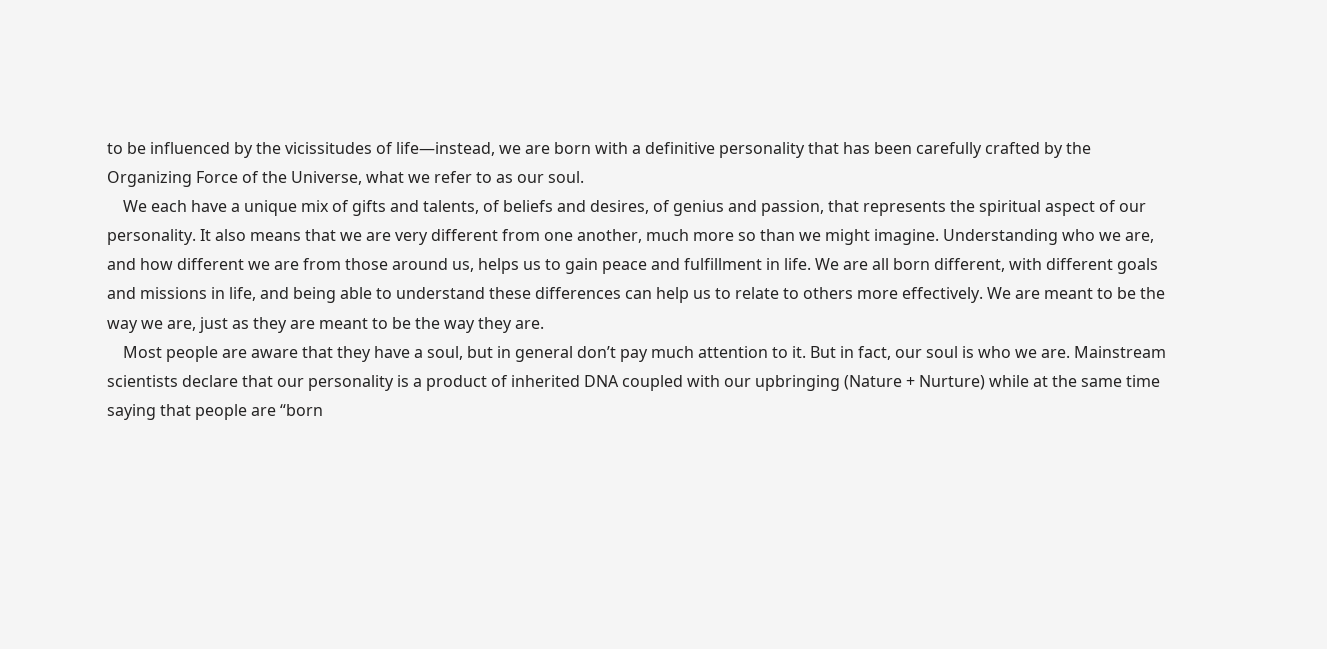to be influenced by the vicissitudes of life—instead, we are born with a definitive personality that has been carefully crafted by the Organizing Force of the Universe, what we refer to as our soul.
    We each have a unique mix of gifts and talents, of beliefs and desires, of genius and passion, that represents the spiritual aspect of our personality. It also means that we are very different from one another, much more so than we might imagine. Understanding who we are, and how different we are from those around us, helps us to gain peace and fulfillment in life. We are all born different, with different goals and missions in life, and being able to understand these differences can help us to relate to others more effectively. We are meant to be the way we are, just as they are meant to be the way they are.
    Most people are aware that they have a soul, but in general don’t pay much attention to it. But in fact, our soul is who we are. Mainstream scientists declare that our personality is a product of inherited DNA coupled with our upbringing (Nature + Nurture) while at the same time saying that people are “born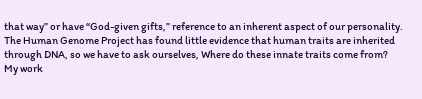that way” or have “God-given gifts,” reference to an inherent aspect of our personality. The Human Genome Project has found little evidence that human traits are inherited through DNA, so we have to ask ourselves, Where do these innate traits come from? My work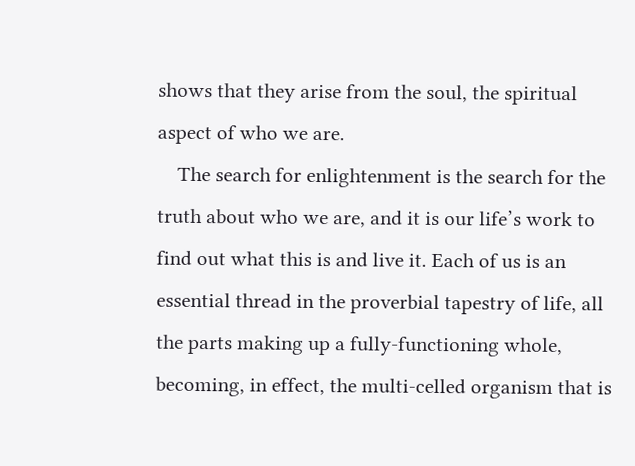shows that they arise from the soul, the spiritual aspect of who we are.
    The search for enlightenment is the search for the truth about who we are, and it is our life’s work to find out what this is and live it. Each of us is an essential thread in the proverbial tapestry of life, all the parts making up a fully-functioning whole, becoming, in effect, the multi-celled organism that is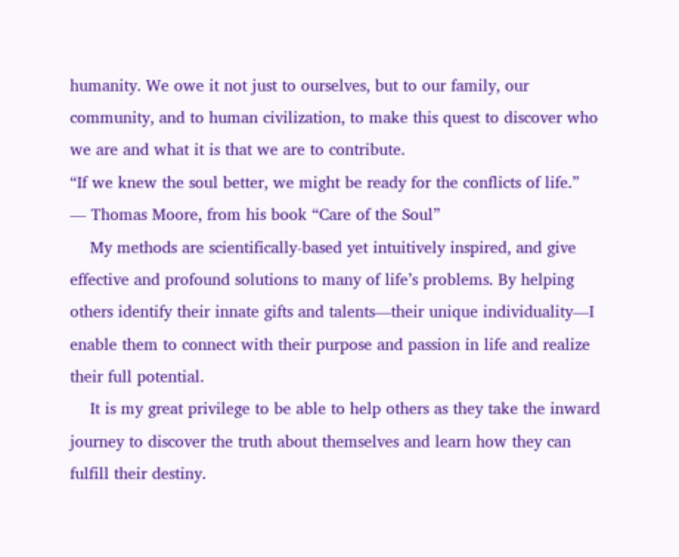humanity. We owe it not just to ourselves, but to our family, our community, and to human civilization, to make this quest to discover who we are and what it is that we are to contribute.
“If we knew the soul better, we might be ready for the conflicts of life.”
— Thomas Moore, from his book “Care of the Soul”
    My methods are scientifically-based yet intuitively inspired, and give effective and profound solutions to many of life’s problems. By helping others identify their innate gifts and talents—their unique individuality—I enable them to connect with their purpose and passion in life and realize their full potential.
    It is my great privilege to be able to help others as they take the inward journey to discover the truth about themselves and learn how they can fulfill their destiny.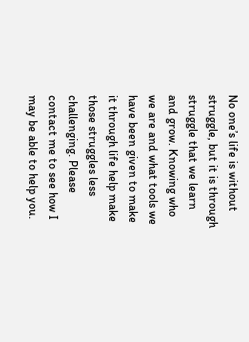No one’s life is without struggle, but it is through struggle that we learn and grow. Knowing who we are and what tools we have been given to make it through life help make those struggles less challenging. Please contact me to see how I may be able to help you.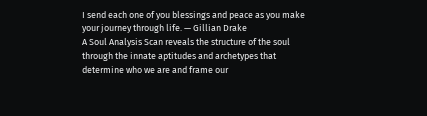I send each one of you blessings and peace as you make your journey through life. — Gillian Drake
A Soul Analysis Scan reveals the structure of the soul through the innate aptitudes and archetypes that determine who we are and frame our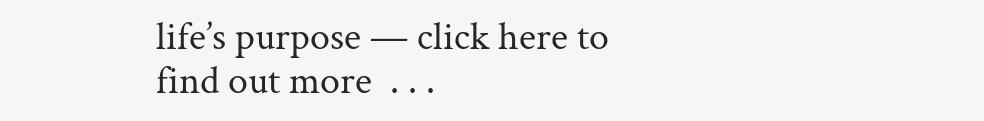life’s purpose — click here to find out more  . . .